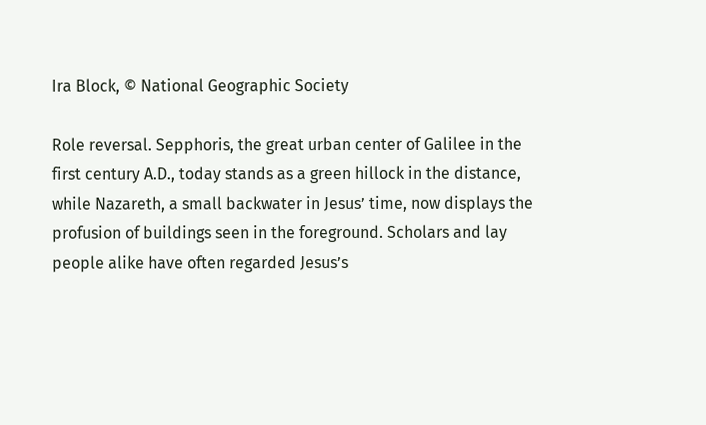Ira Block, © National Geographic Society

Role reversal. Sepphoris, the great urban center of Galilee in the first century A.D., today stands as a green hillock in the distance, while Nazareth, a small backwater in Jesus’ time, now displays the profusion of buildings seen in the foreground. Scholars and lay people alike have often regarded Jesus’s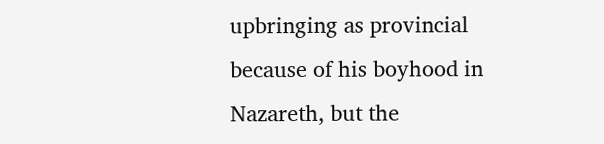upbringing as provincial because of his boyhood in Nazareth, but the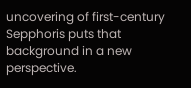uncovering of first-century Sepphoris puts that background in a new perspective.